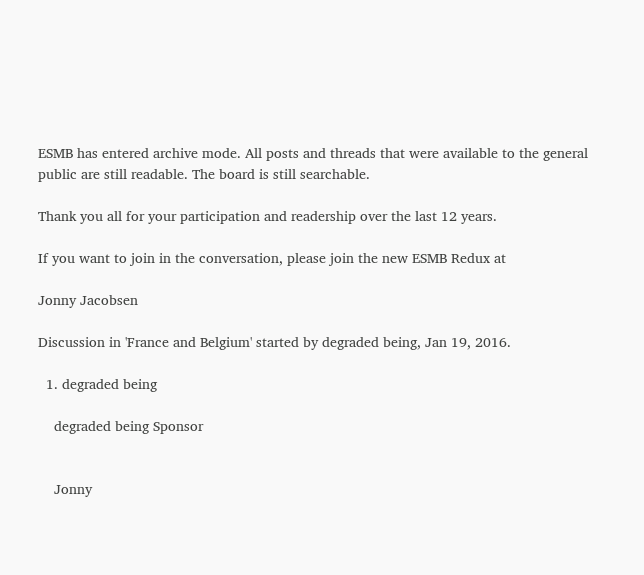ESMB has entered archive mode. All posts and threads that were available to the general public are still readable. The board is still searchable.

Thank you all for your participation and readership over the last 12 years.

If you want to join in the conversation, please join the new ESMB Redux at

Jonny Jacobsen

Discussion in 'France and Belgium' started by degraded being, Jan 19, 2016.

  1. degraded being

    degraded being Sponsor


    Jonny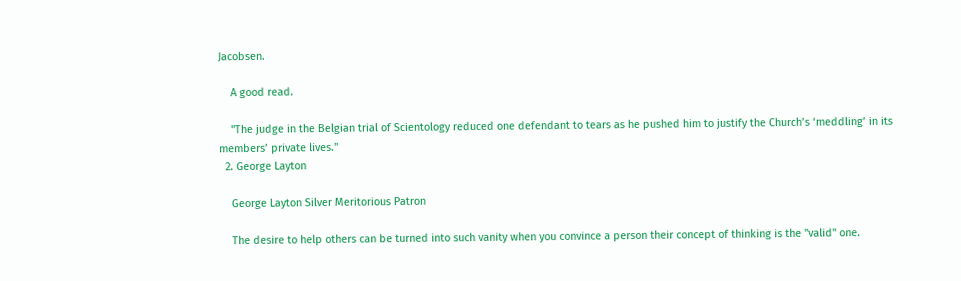Jacobsen.

    A good read.

    "The judge in the Belgian trial of Scientology reduced one defendant to tears as he pushed him to justify the Church’s ‘meddling’ in its members’ private lives."
  2. George Layton

    George Layton Silver Meritorious Patron

    The desire to help others can be turned into such vanity when you convince a person their concept of thinking is the "valid" one.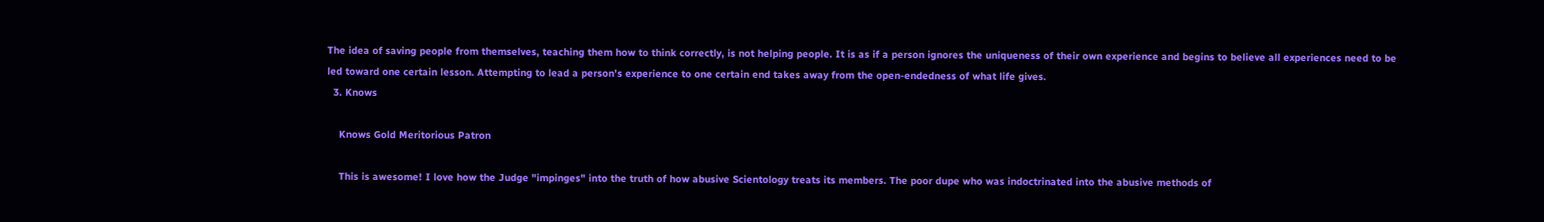The idea of saving people from themselves, teaching them how to think correctly, is not helping people. It is as if a person ignores the uniqueness of their own experience and begins to believe all experiences need to be led toward one certain lesson. Attempting to lead a person's experience to one certain end takes away from the open-endedness of what life gives.
  3. Knows

    Knows Gold Meritorious Patron

    This is awesome! I love how the Judge "impinges" into the truth of how abusive Scientology treats its members. The poor dupe who was indoctrinated into the abusive methods of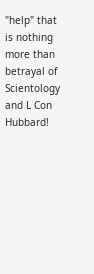"help" that is nothing more than betrayal of Scientology and L Con Hubbard!